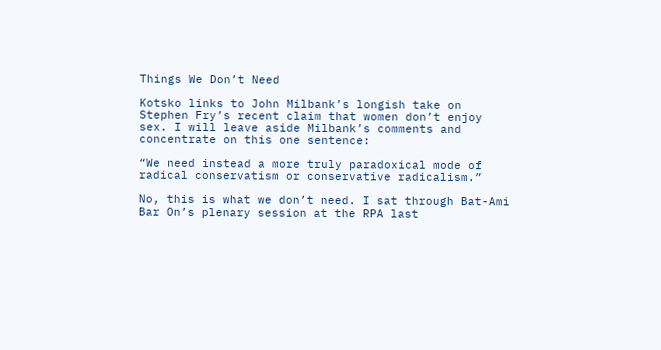Things We Don’t Need

Kotsko links to John Milbank’s longish take on Stephen Fry’s recent claim that women don’t enjoy sex. I will leave aside Milbank’s comments and concentrate on this one sentence:

“We need instead a more truly paradoxical mode of radical conservatism or conservative radicalism.”

No, this is what we don’t need. I sat through Bat-Ami Bar On’s plenary session at the RPA last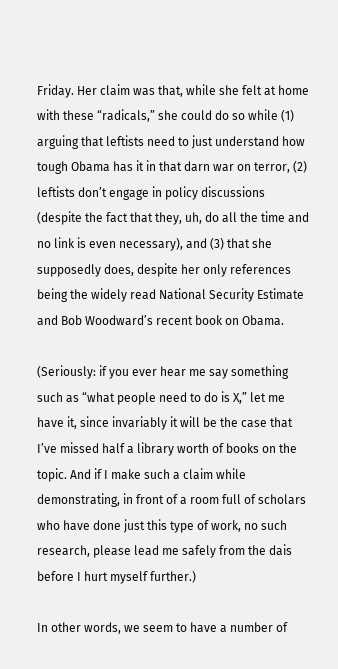Friday. Her claim was that, while she felt at home with these “radicals,” she could do so while (1) arguing that leftists need to just understand how tough Obama has it in that darn war on terror, (2) leftists don’t engage in policy discussions (despite the fact that they, uh, do all the time and no link is even necessary), and (3) that she supposedly does, despite her only references being the widely read National Security Estimate and Bob Woodward’s recent book on Obama.

(Seriously: if you ever hear me say something such as “what people need to do is X,” let me have it, since invariably it will be the case that I’ve missed half a library worth of books on the topic. And if I make such a claim while demonstrating, in front of a room full of scholars who have done just this type of work, no such research, please lead me safely from the dais before I hurt myself further.)

In other words, we seem to have a number of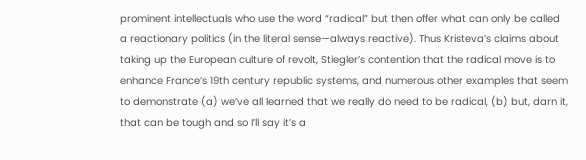prominent intellectuals who use the word “radical” but then offer what can only be called a reactionary politics (in the literal sense—always reactive). Thus Kristeva’s claims about taking up the European culture of revolt, Stiegler’s contention that the radical move is to enhance France’s 19th century republic systems, and numerous other examples that seem to demonstrate (a) we’ve all learned that we really do need to be radical, (b) but, darn it, that can be tough and so I’ll say it’s a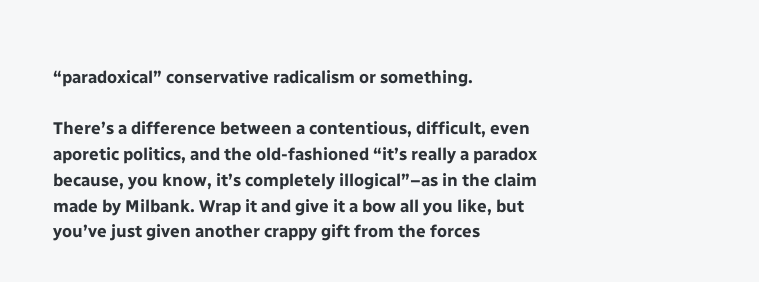“paradoxical” conservative radicalism or something.

There’s a difference between a contentious, difficult, even aporetic politics, and the old-fashioned “it’s really a paradox because, you know, it’s completely illogical”–as in the claim made by Milbank. Wrap it and give it a bow all you like, but you’ve just given another crappy gift from the forces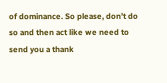of dominance. So please, don’t do so and then act like we need to send you a thank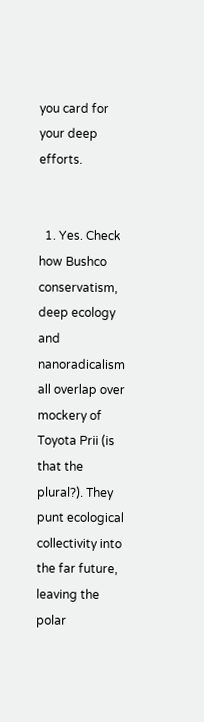you card for your deep efforts.


  1. Yes. Check how Bushco conservatism, deep ecology and nanoradicalism all overlap over mockery of Toyota Prii (is that the plural?). They punt ecological collectivity into the far future, leaving the polar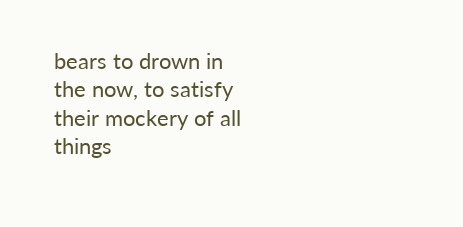bears to drown in the now, to satisfy their mockery of all things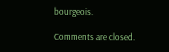bourgeois.

Comments are closed.